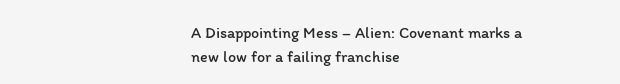A Disappointing Mess – Alien: Covenant marks a new low for a failing franchise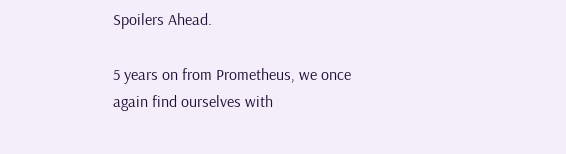Spoilers Ahead.

5 years on from Prometheus, we once again find ourselves with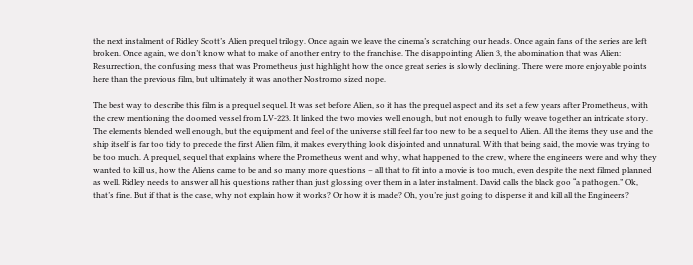the next instalment of Ridley Scott’s Alien prequel trilogy. Once again we leave the cinema’s scratching our heads. Once again fans of the series are left broken. Once again, we don’t know what to make of another entry to the franchise. The disappointing Alien 3, the abomination that was Alien: Resurrection, the confusing mess that was Prometheus just highlight how the once great series is slowly declining. There were more enjoyable points here than the previous film, but ultimately it was another Nostromo sized nope.

The best way to describe this film is a prequel sequel. It was set before Alien, so it has the prequel aspect and its set a few years after Prometheus, with the crew mentioning the doomed vessel from LV-223. It linked the two movies well enough, but not enough to fully weave together an intricate story. The elements blended well enough, but the equipment and feel of the universe still feel far too new to be a sequel to Alien. All the items they use and the ship itself is far too tidy to precede the first Alien film, it makes everything look disjointed and unnatural. With that being said, the movie was trying to be too much. A prequel, sequel that explains where the Prometheus went and why, what happened to the crew, where the engineers were and why they wanted to kill us, how the Aliens came to be and so many more questions – all that to fit into a movie is too much, even despite the next filmed planned as well. Ridley needs to answer all his questions rather than just glossing over them in a later instalment. David calls the black goo “a pathogen.” Ok, that’s fine. But if that is the case, why not explain how it works? Or how it is made? Oh, you’re just going to disperse it and kill all the Engineers?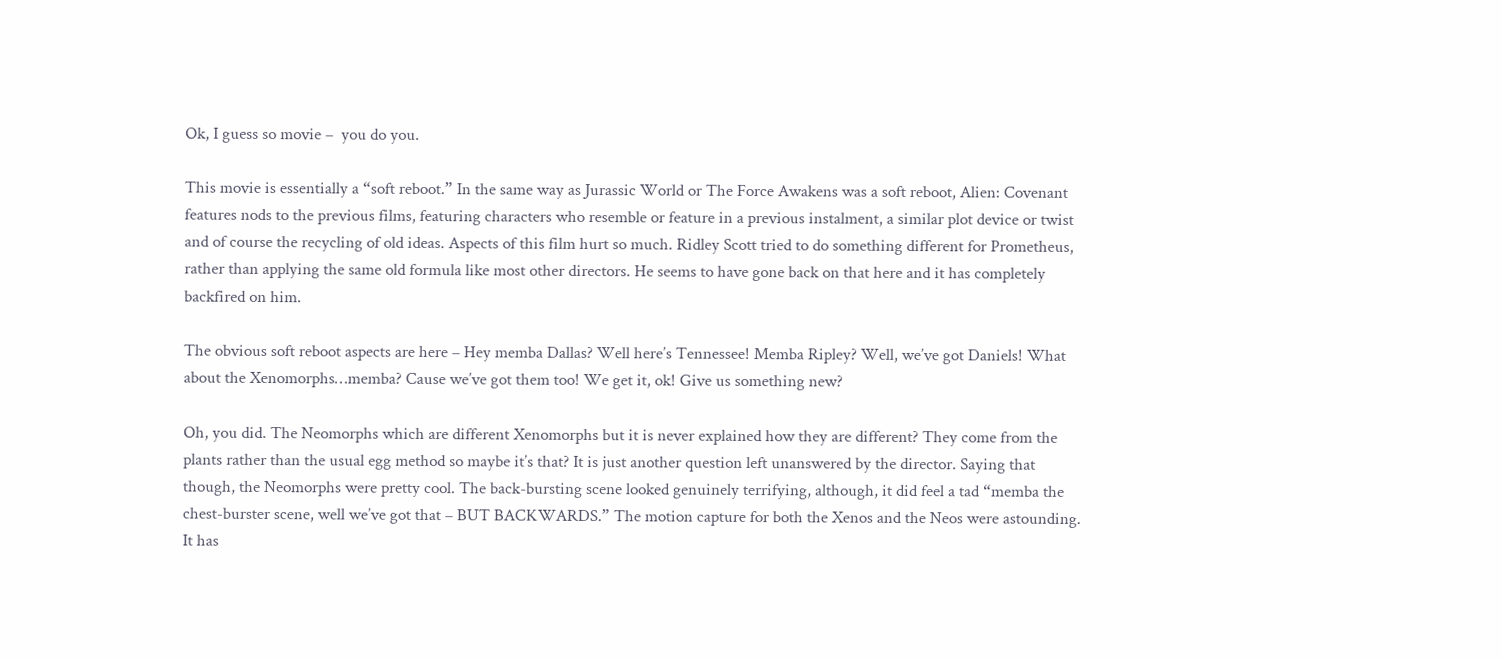Ok, I guess so movie –  you do you.

This movie is essentially a “soft reboot.” In the same way as Jurassic World or The Force Awakens was a soft reboot, Alien: Covenant features nods to the previous films, featuring characters who resemble or feature in a previous instalment, a similar plot device or twist and of course the recycling of old ideas. Aspects of this film hurt so much. Ridley Scott tried to do something different for Prometheus, rather than applying the same old formula like most other directors. He seems to have gone back on that here and it has completely backfired on him.

The obvious soft reboot aspects are here – Hey memba Dallas? Well here’s Tennessee! Memba Ripley? Well, we’ve got Daniels! What about the Xenomorphs…memba? Cause we’ve got them too! We get it, ok! Give us something new?

Oh, you did. The Neomorphs which are different Xenomorphs but it is never explained how they are different? They come from the plants rather than the usual egg method so maybe it’s that? It is just another question left unanswered by the director. Saying that though, the Neomorphs were pretty cool. The back-bursting scene looked genuinely terrifying, although, it did feel a tad “memba the chest-burster scene, well we’ve got that – BUT BACKWARDS.” The motion capture for both the Xenos and the Neos were astounding. It has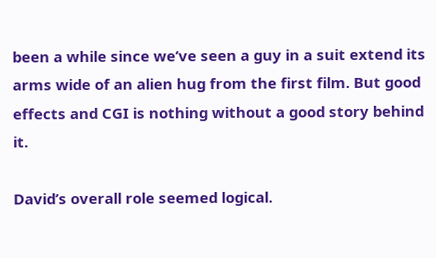been a while since we’ve seen a guy in a suit extend its arms wide of an alien hug from the first film. But good effects and CGI is nothing without a good story behind it.

David’s overall role seemed logical.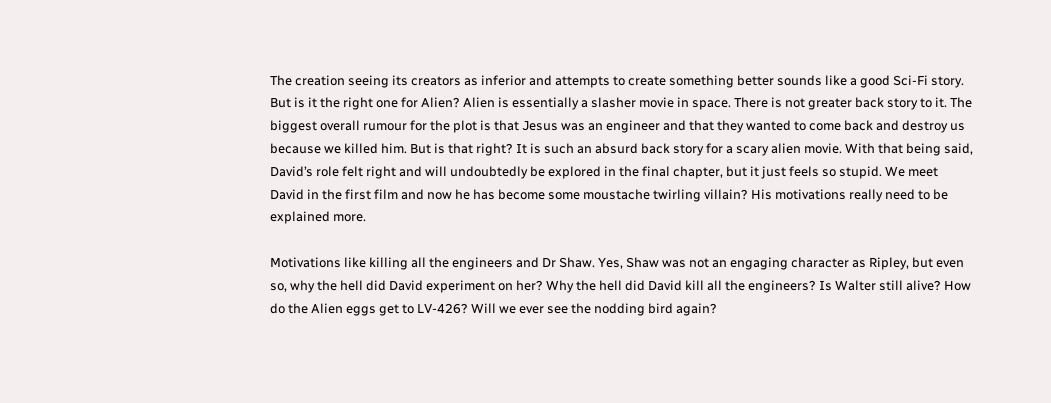The creation seeing its creators as inferior and attempts to create something better sounds like a good Sci-Fi story. But is it the right one for Alien? Alien is essentially a slasher movie in space. There is not greater back story to it. The biggest overall rumour for the plot is that Jesus was an engineer and that they wanted to come back and destroy us because we killed him. But is that right? It is such an absurd back story for a scary alien movie. With that being said, David’s role felt right and will undoubtedly be explored in the final chapter, but it just feels so stupid. We meet David in the first film and now he has become some moustache twirling villain? His motivations really need to be explained more.

Motivations like killing all the engineers and Dr Shaw. Yes, Shaw was not an engaging character as Ripley, but even so, why the hell did David experiment on her? Why the hell did David kill all the engineers? Is Walter still alive? How do the Alien eggs get to LV-426? Will we ever see the nodding bird again?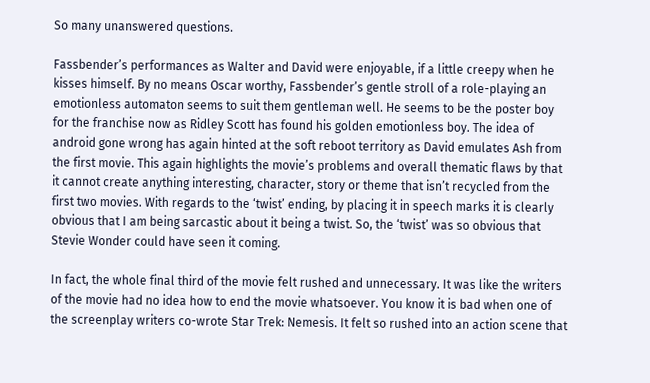So many unanswered questions.

Fassbender’s performances as Walter and David were enjoyable, if a little creepy when he kisses himself. By no means Oscar worthy, Fassbender’s gentle stroll of a role-playing an emotionless automaton seems to suit them gentleman well. He seems to be the poster boy for the franchise now as Ridley Scott has found his golden emotionless boy. The idea of android gone wrong has again hinted at the soft reboot territory as David emulates Ash from the first movie. This again highlights the movie’s problems and overall thematic flaws by that it cannot create anything interesting, character, story or theme that isn’t recycled from the first two movies. With regards to the ‘twist’ ending, by placing it in speech marks it is clearly obvious that I am being sarcastic about it being a twist. So, the ‘twist’ was so obvious that Stevie Wonder could have seen it coming.

In fact, the whole final third of the movie felt rushed and unnecessary. It was like the writers of the movie had no idea how to end the movie whatsoever. You know it is bad when one of the screenplay writers co-wrote Star Trek: Nemesis. It felt so rushed into an action scene that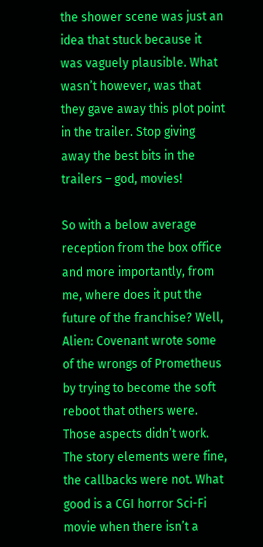the shower scene was just an idea that stuck because it was vaguely plausible. What wasn’t however, was that they gave away this plot point in the trailer. Stop giving away the best bits in the trailers – god, movies!

So with a below average reception from the box office and more importantly, from me, where does it put the future of the franchise? Well, Alien: Covenant wrote some of the wrongs of Prometheus by trying to become the soft reboot that others were. Those aspects didn’t work. The story elements were fine, the callbacks were not. What good is a CGI horror Sci-Fi movie when there isn’t a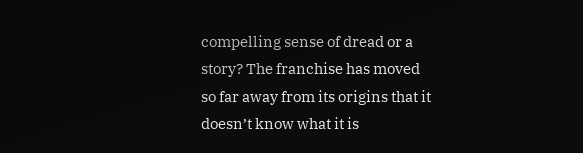compelling sense of dread or a story? The franchise has moved so far away from its origins that it doesn’t know what it is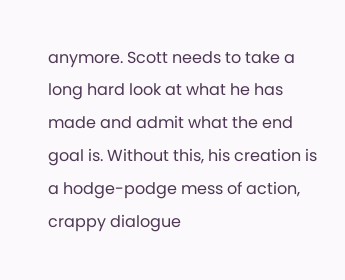anymore. Scott needs to take a long hard look at what he has made and admit what the end goal is. Without this, his creation is a hodge-podge mess of action, crappy dialogue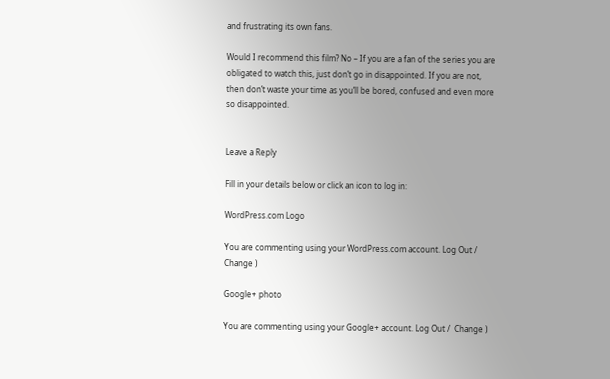and frustrating its own fans.

Would I recommend this film? No – If you are a fan of the series you are obligated to watch this, just don’t go in disappointed. If you are not, then don’t waste your time as you’ll be bored, confused and even more so disappointed.


Leave a Reply

Fill in your details below or click an icon to log in:

WordPress.com Logo

You are commenting using your WordPress.com account. Log Out /  Change )

Google+ photo

You are commenting using your Google+ account. Log Out /  Change )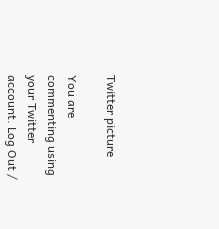Twitter picture

You are commenting using your Twitter account. Log Out /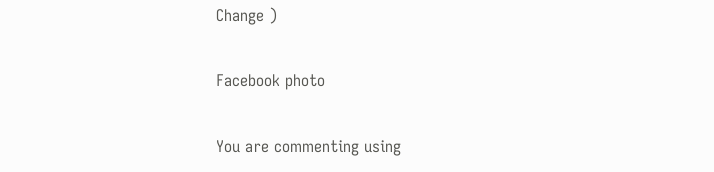Change )

Facebook photo

You are commenting using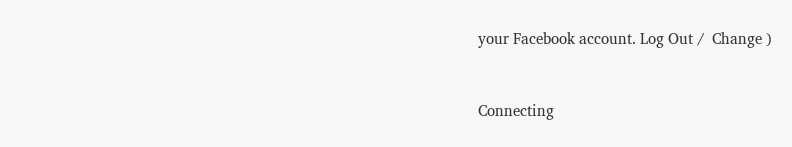your Facebook account. Log Out /  Change )


Connecting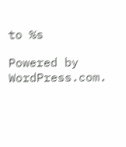to %s

Powered by WordPress.com.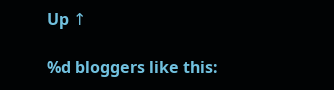Up ↑

%d bloggers like this: